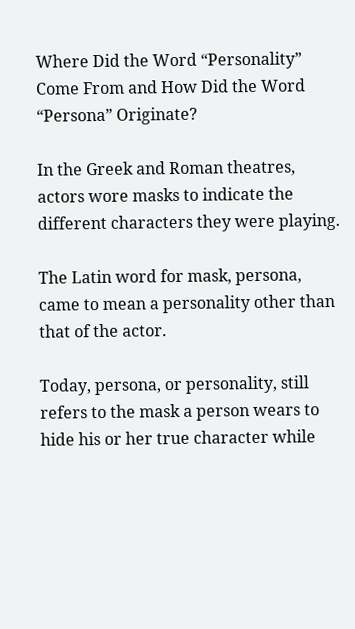Where Did the Word “Personality” Come From and How Did the Word “Persona” Originate?

In the Greek and Roman theatres, actors wore masks to indicate the different characters they were playing.

The Latin word for mask, persona, came to mean a personality other than that of the actor.

Today, persona, or personality, still refers to the mask a person wears to hide his or her true character while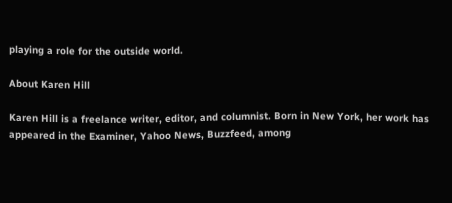playing a role for the outside world.

About Karen Hill

Karen Hill is a freelance writer, editor, and columnist. Born in New York, her work has appeared in the Examiner, Yahoo News, Buzzfeed, among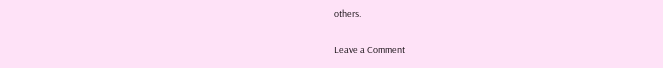others.

Leave a Comment